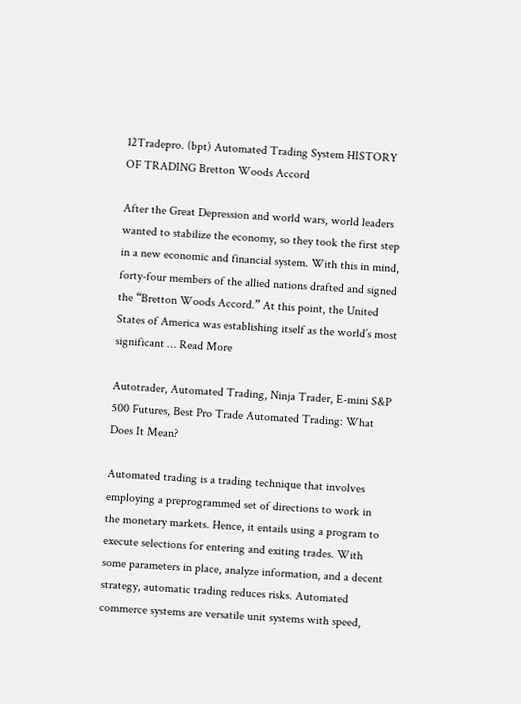12Tradepro. (bpt) Automated Trading System HISTORY OF TRADING Bretton Woods Accord

After the Great Depression and world wars, world leaders wanted to stabilize the economy, so they took the first step in a new economic and financial system. With this in mind, forty-four members of the allied nations drafted and signed the “Bretton Woods Accord.” At this point, the United States of America was establishing itself as the world’s most significant … Read More

Autotrader, Automated Trading, Ninja Trader, E-mini S&P 500 Futures, Best Pro Trade Automated Trading: What Does It Mean?

Automated trading is a trading technique that involves employing a preprogrammed set of directions to work in the monetary markets. Hence, it entails using a program to execute selections for entering and exiting trades. With some parameters in place, analyze information, and a decent strategy, automatic trading reduces risks. Automated commerce systems are versatile unit systems with speed,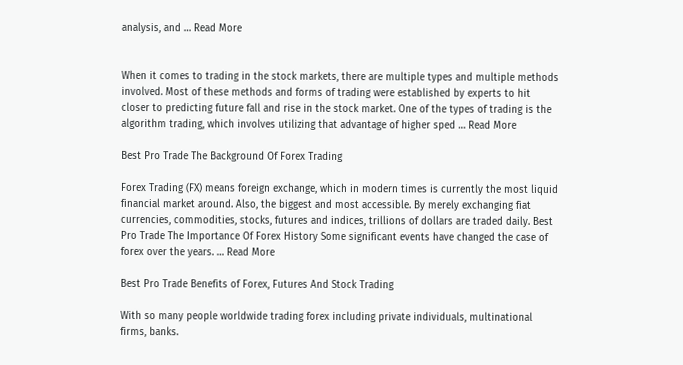analysis, and … Read More


When it comes to trading in the stock markets, there are multiple types and multiple methods involved. Most of these methods and forms of trading were established by experts to hit closer to predicting future fall and rise in the stock market. One of the types of trading is the algorithm trading, which involves utilizing that advantage of higher sped … Read More

Best Pro Trade The Background Of Forex Trading

Forex Trading (FX) means foreign exchange, which in modern times is currently the most liquid financial market around. Also, the biggest and most accessible. By merely exchanging fiat currencies, commodities, stocks, futures and indices, trillions of dollars are traded daily. Best Pro Trade The Importance Of Forex History Some significant events have changed the case of forex over the years. … Read More

Best Pro Trade Benefits of Forex, Futures And Stock Trading

With so many people worldwide trading forex including private individuals, multinational firms, banks.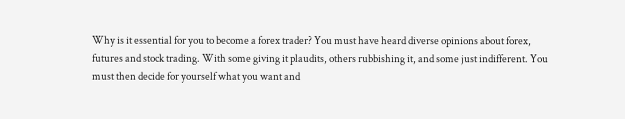Why is it essential for you to become a forex trader? You must have heard diverse opinions about forex, futures and stock trading. With some giving it plaudits, others rubbishing it, and some just indifferent. You must then decide for yourself what you want and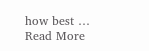how best … Read More